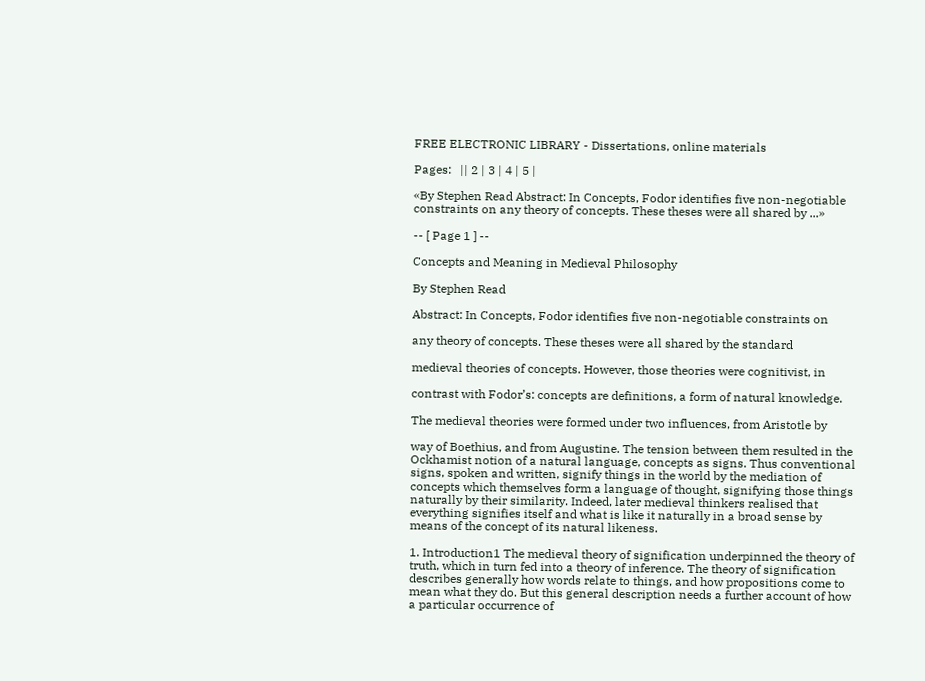FREE ELECTRONIC LIBRARY - Dissertations, online materials

Pages:   || 2 | 3 | 4 | 5 |

«By Stephen Read Abstract: In Concepts, Fodor identifies five non-negotiable constraints on any theory of concepts. These theses were all shared by ...»

-- [ Page 1 ] --

Concepts and Meaning in Medieval Philosophy

By Stephen Read

Abstract: In Concepts, Fodor identifies five non-negotiable constraints on

any theory of concepts. These theses were all shared by the standard

medieval theories of concepts. However, those theories were cognitivist, in

contrast with Fodor’s: concepts are definitions, a form of natural knowledge.

The medieval theories were formed under two influences, from Aristotle by

way of Boethius, and from Augustine. The tension between them resulted in the Ockhamist notion of a natural language, concepts as signs. Thus conventional signs, spoken and written, signify things in the world by the mediation of concepts which themselves form a language of thought, signifying those things naturally by their similarity. Indeed, later medieval thinkers realised that everything signifies itself and what is like it naturally in a broad sense by means of the concept of its natural likeness.

1. Introduction1 The medieval theory of signification underpinned the theory of truth, which in turn fed into a theory of inference. The theory of signification describes generally how words relate to things, and how propositions come to mean what they do. But this general description needs a further account of how a particular occurrence of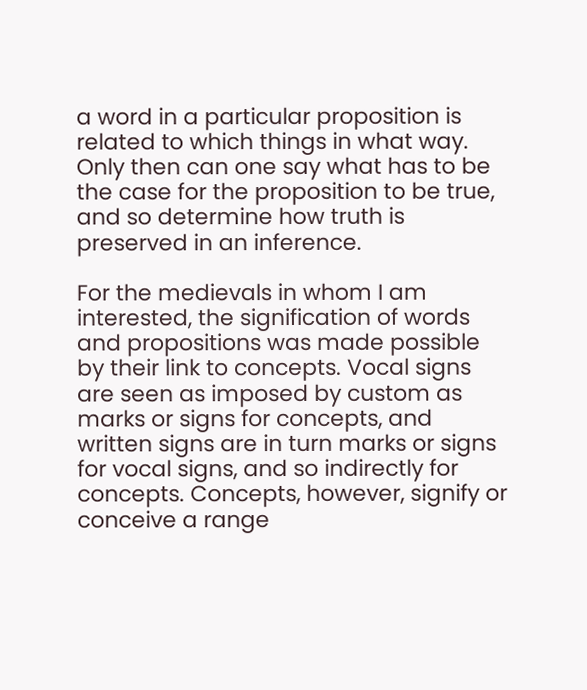a word in a particular proposition is related to which things in what way. Only then can one say what has to be the case for the proposition to be true, and so determine how truth is preserved in an inference.

For the medievals in whom I am interested, the signification of words and propositions was made possible by their link to concepts. Vocal signs are seen as imposed by custom as marks or signs for concepts, and written signs are in turn marks or signs for vocal signs, and so indirectly for concepts. Concepts, however, signify or conceive a range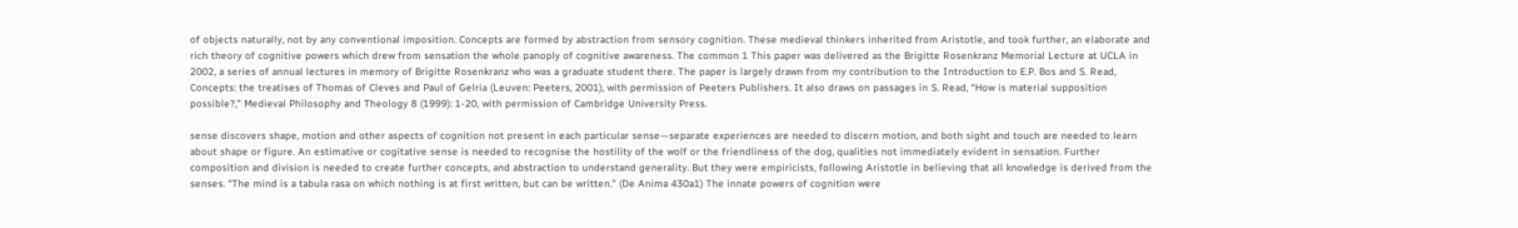of objects naturally, not by any conventional imposition. Concepts are formed by abstraction from sensory cognition. These medieval thinkers inherited from Aristotle, and took further, an elaborate and rich theory of cognitive powers which drew from sensation the whole panoply of cognitive awareness. The common 1 This paper was delivered as the Brigitte Rosenkranz Memorial Lecture at UCLA in 2002, a series of annual lectures in memory of Brigitte Rosenkranz who was a graduate student there. The paper is largely drawn from my contribution to the Introduction to E.P. Bos and S. Read, Concepts: the treatises of Thomas of Cleves and Paul of Gelria (Leuven: Peeters, 2001), with permission of Peeters Publishers. It also draws on passages in S. Read, “How is material supposition possible?,” Medieval Philosophy and Theology 8 (1999): 1-20, with permission of Cambridge University Press.

sense discovers shape, motion and other aspects of cognition not present in each particular sense—separate experiences are needed to discern motion, and both sight and touch are needed to learn about shape or figure. An estimative or cogitative sense is needed to recognise the hostility of the wolf or the friendliness of the dog, qualities not immediately evident in sensation. Further composition and division is needed to create further concepts, and abstraction to understand generality. But they were empiricists, following Aristotle in believing that all knowledge is derived from the senses. “The mind is a tabula rasa on which nothing is at first written, but can be written.” (De Anima 430a1) The innate powers of cognition were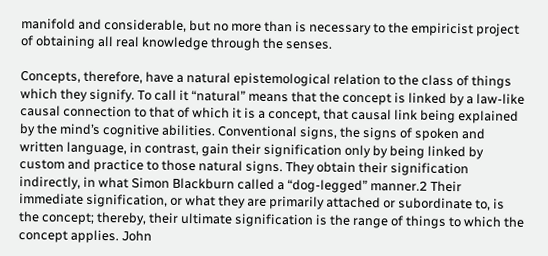manifold and considerable, but no more than is necessary to the empiricist project of obtaining all real knowledge through the senses.

Concepts, therefore, have a natural epistemological relation to the class of things which they signify. To call it “natural” means that the concept is linked by a law-like causal connection to that of which it is a concept, that causal link being explained by the mind’s cognitive abilities. Conventional signs, the signs of spoken and written language, in contrast, gain their signification only by being linked by custom and practice to those natural signs. They obtain their signification indirectly, in what Simon Blackburn called a “dog-legged” manner.2 Their immediate signification, or what they are primarily attached or subordinate to, is the concept; thereby, their ultimate signification is the range of things to which the concept applies. John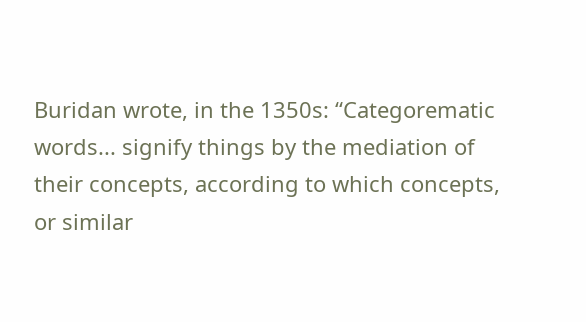Buridan wrote, in the 1350s: “Categorematic words... signify things by the mediation of their concepts, according to which concepts, or similar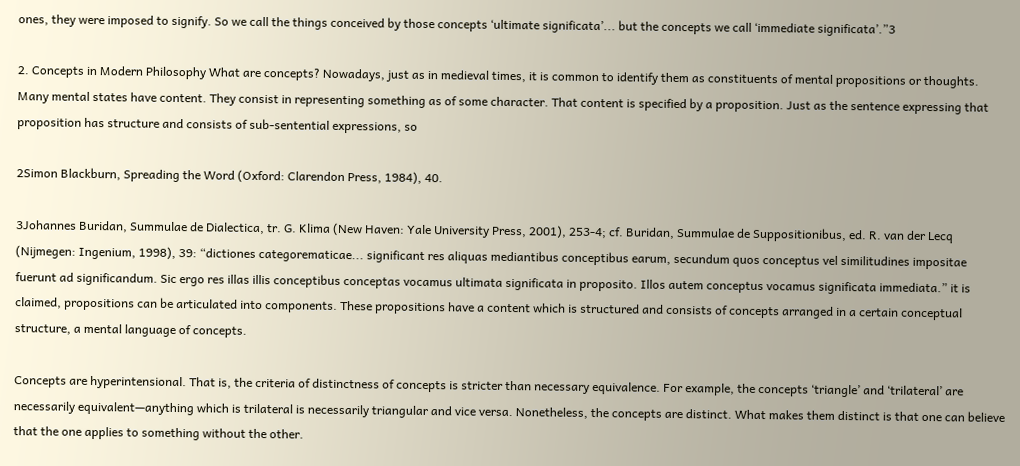ones, they were imposed to signify. So we call the things conceived by those concepts ‘ultimate significata’... but the concepts we call ‘immediate significata’.”3

2. Concepts in Modern Philosophy What are concepts? Nowadays, just as in medieval times, it is common to identify them as constituents of mental propositions or thoughts. Many mental states have content. They consist in representing something as of some character. That content is specified by a proposition. Just as the sentence expressing that proposition has structure and consists of sub-sentential expressions, so

2Simon Blackburn, Spreading the Word (Oxford: Clarendon Press, 1984), 40.

3Johannes Buridan, Summulae de Dialectica, tr. G. Klima (New Haven: Yale University Press, 2001), 253-4; cf. Buridan, Summulae de Suppositionibus, ed. R. van der Lecq (Nijmegen: Ingenium, 1998), 39: “dictiones categorematicae... significant res aliquas mediantibus conceptibus earum, secundum quos conceptus vel similitudines impositae fuerunt ad significandum. Sic ergo res illas illis conceptibus conceptas vocamus ultimata significata in proposito. Illos autem conceptus vocamus significata immediata.” it is claimed, propositions can be articulated into components. These propositions have a content which is structured and consists of concepts arranged in a certain conceptual structure, a mental language of concepts.

Concepts are hyperintensional. That is, the criteria of distinctness of concepts is stricter than necessary equivalence. For example, the concepts ‘triangle’ and ‘trilateral’ are necessarily equivalent—anything which is trilateral is necessarily triangular and vice versa. Nonetheless, the concepts are distinct. What makes them distinct is that one can believe that the one applies to something without the other.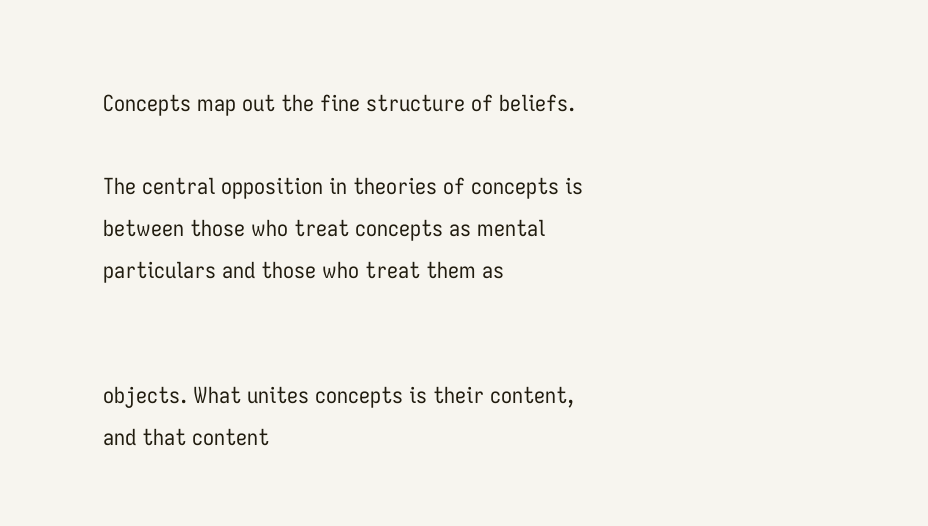Concepts map out the fine structure of beliefs.

The central opposition in theories of concepts is between those who treat concepts as mental particulars and those who treat them as


objects. What unites concepts is their content, and that content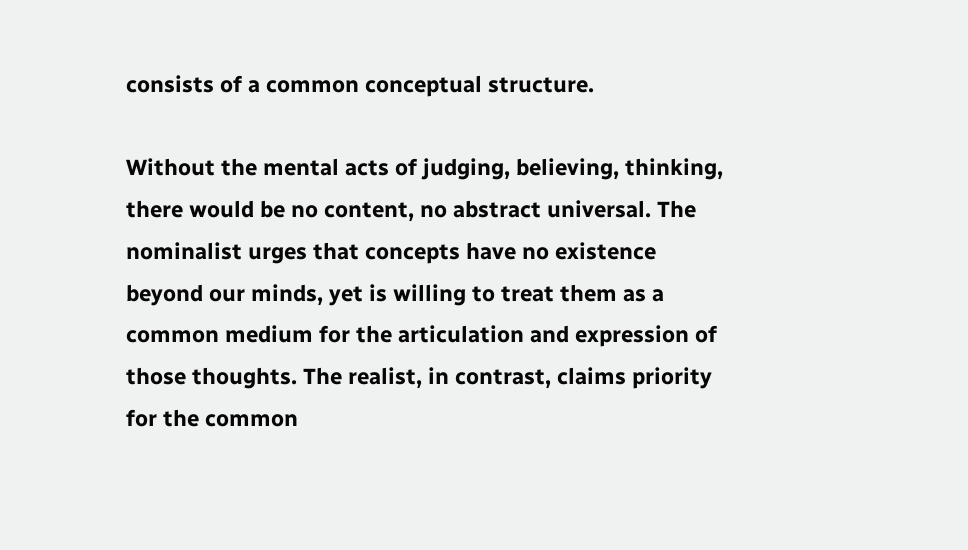consists of a common conceptual structure.

Without the mental acts of judging, believing, thinking, there would be no content, no abstract universal. The nominalist urges that concepts have no existence beyond our minds, yet is willing to treat them as a common medium for the articulation and expression of those thoughts. The realist, in contrast, claims priority for the common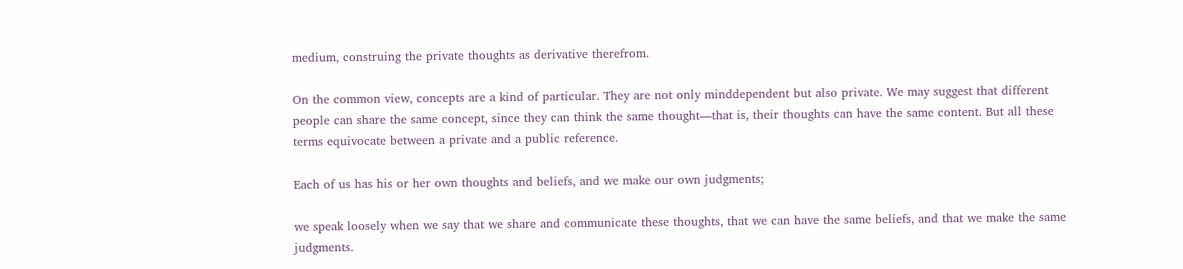medium, construing the private thoughts as derivative therefrom.

On the common view, concepts are a kind of particular. They are not only minddependent but also private. We may suggest that different people can share the same concept, since they can think the same thought—that is, their thoughts can have the same content. But all these terms equivocate between a private and a public reference.

Each of us has his or her own thoughts and beliefs, and we make our own judgments;

we speak loosely when we say that we share and communicate these thoughts, that we can have the same beliefs, and that we make the same judgments.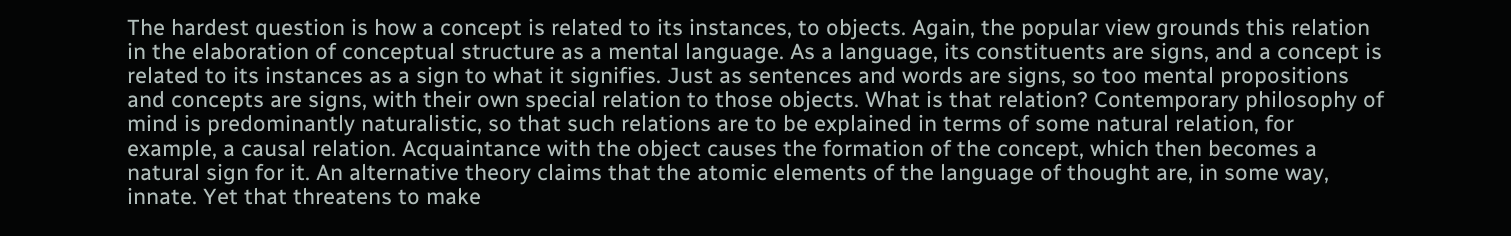The hardest question is how a concept is related to its instances, to objects. Again, the popular view grounds this relation in the elaboration of conceptual structure as a mental language. As a language, its constituents are signs, and a concept is related to its instances as a sign to what it signifies. Just as sentences and words are signs, so too mental propositions and concepts are signs, with their own special relation to those objects. What is that relation? Contemporary philosophy of mind is predominantly naturalistic, so that such relations are to be explained in terms of some natural relation, for example, a causal relation. Acquaintance with the object causes the formation of the concept, which then becomes a natural sign for it. An alternative theory claims that the atomic elements of the language of thought are, in some way, innate. Yet that threatens to make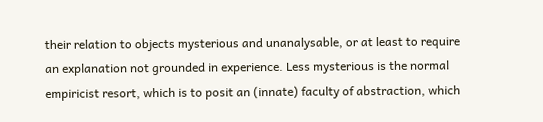their relation to objects mysterious and unanalysable, or at least to require an explanation not grounded in experience. Less mysterious is the normal empiricist resort, which is to posit an (innate) faculty of abstraction, which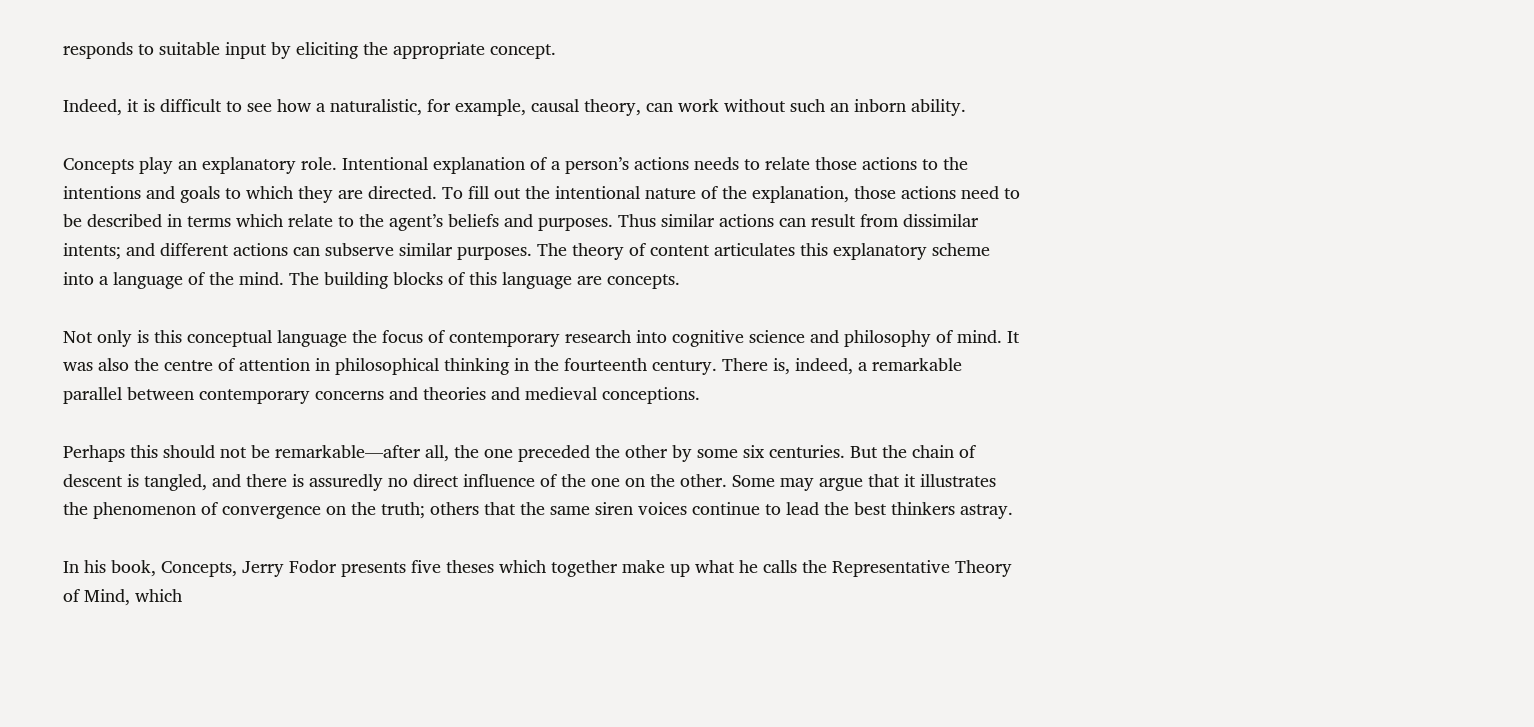responds to suitable input by eliciting the appropriate concept.

Indeed, it is difficult to see how a naturalistic, for example, causal theory, can work without such an inborn ability.

Concepts play an explanatory role. Intentional explanation of a person’s actions needs to relate those actions to the intentions and goals to which they are directed. To fill out the intentional nature of the explanation, those actions need to be described in terms which relate to the agent’s beliefs and purposes. Thus similar actions can result from dissimilar intents; and different actions can subserve similar purposes. The theory of content articulates this explanatory scheme into a language of the mind. The building blocks of this language are concepts.

Not only is this conceptual language the focus of contemporary research into cognitive science and philosophy of mind. It was also the centre of attention in philosophical thinking in the fourteenth century. There is, indeed, a remarkable parallel between contemporary concerns and theories and medieval conceptions.

Perhaps this should not be remarkable—after all, the one preceded the other by some six centuries. But the chain of descent is tangled, and there is assuredly no direct influence of the one on the other. Some may argue that it illustrates the phenomenon of convergence on the truth; others that the same siren voices continue to lead the best thinkers astray.

In his book, Concepts, Jerry Fodor presents five theses which together make up what he calls the Representative Theory of Mind, which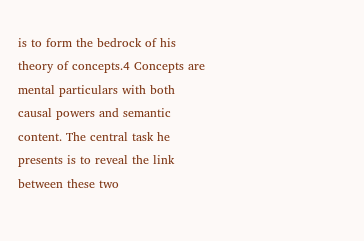is to form the bedrock of his theory of concepts.4 Concepts are mental particulars with both causal powers and semantic content. The central task he presents is to reveal the link between these two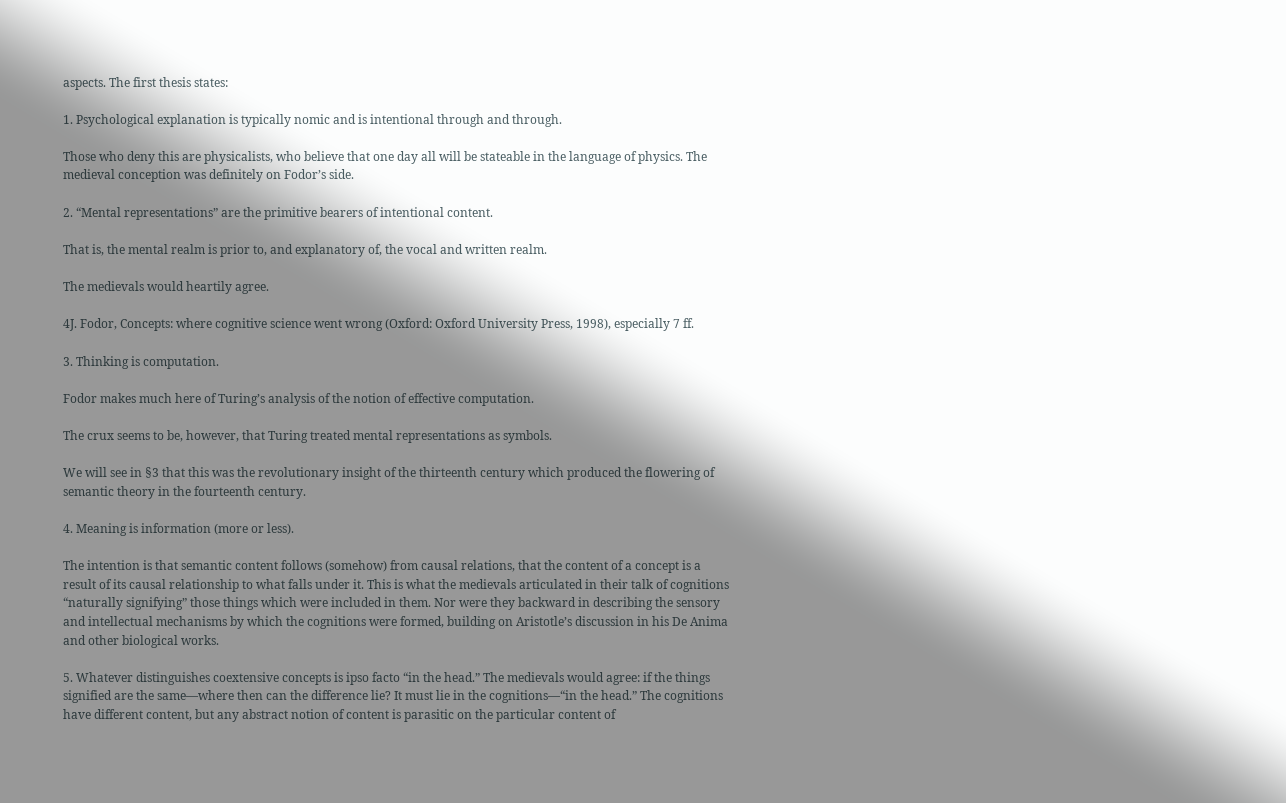aspects. The first thesis states:

1. Psychological explanation is typically nomic and is intentional through and through.

Those who deny this are physicalists, who believe that one day all will be stateable in the language of physics. The medieval conception was definitely on Fodor’s side.

2. “Mental representations” are the primitive bearers of intentional content.

That is, the mental realm is prior to, and explanatory of, the vocal and written realm.

The medievals would heartily agree.

4J. Fodor, Concepts: where cognitive science went wrong (Oxford: Oxford University Press, 1998), especially 7 ff.

3. Thinking is computation.

Fodor makes much here of Turing’s analysis of the notion of effective computation.

The crux seems to be, however, that Turing treated mental representations as symbols.

We will see in §3 that this was the revolutionary insight of the thirteenth century which produced the flowering of semantic theory in the fourteenth century.

4. Meaning is information (more or less).

The intention is that semantic content follows (somehow) from causal relations, that the content of a concept is a result of its causal relationship to what falls under it. This is what the medievals articulated in their talk of cognitions “naturally signifying” those things which were included in them. Nor were they backward in describing the sensory and intellectual mechanisms by which the cognitions were formed, building on Aristotle’s discussion in his De Anima and other biological works.

5. Whatever distinguishes coextensive concepts is ipso facto “in the head.” The medievals would agree: if the things signified are the same—where then can the difference lie? It must lie in the cognitions—“in the head.” The cognitions have different content, but any abstract notion of content is parasitic on the particular content of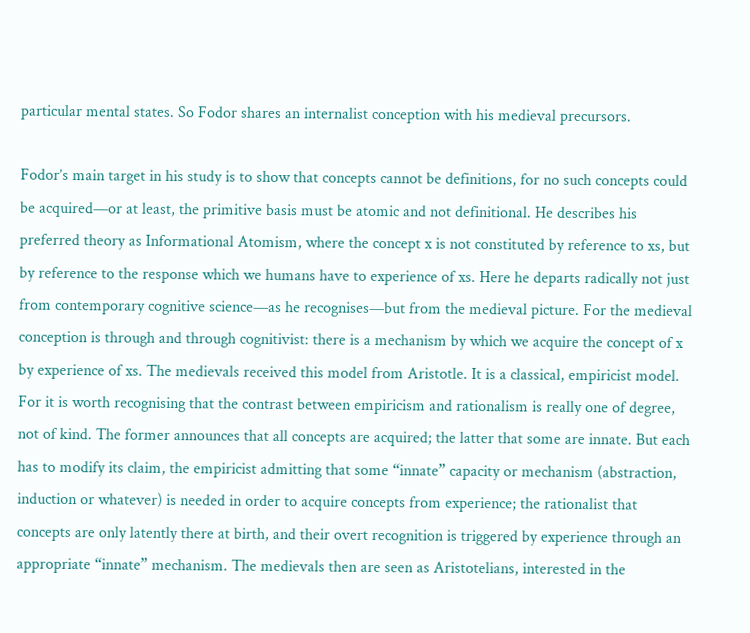particular mental states. So Fodor shares an internalist conception with his medieval precursors.

Fodor’s main target in his study is to show that concepts cannot be definitions, for no such concepts could be acquired—or at least, the primitive basis must be atomic and not definitional. He describes his preferred theory as Informational Atomism, where the concept x is not constituted by reference to xs, but by reference to the response which we humans have to experience of xs. Here he departs radically not just from contemporary cognitive science—as he recognises—but from the medieval picture. For the medieval conception is through and through cognitivist: there is a mechanism by which we acquire the concept of x by experience of xs. The medievals received this model from Aristotle. It is a classical, empiricist model. For it is worth recognising that the contrast between empiricism and rationalism is really one of degree, not of kind. The former announces that all concepts are acquired; the latter that some are innate. But each has to modify its claim, the empiricist admitting that some “innate” capacity or mechanism (abstraction, induction or whatever) is needed in order to acquire concepts from experience; the rationalist that concepts are only latently there at birth, and their overt recognition is triggered by experience through an appropriate “innate” mechanism. The medievals then are seen as Aristotelians, interested in the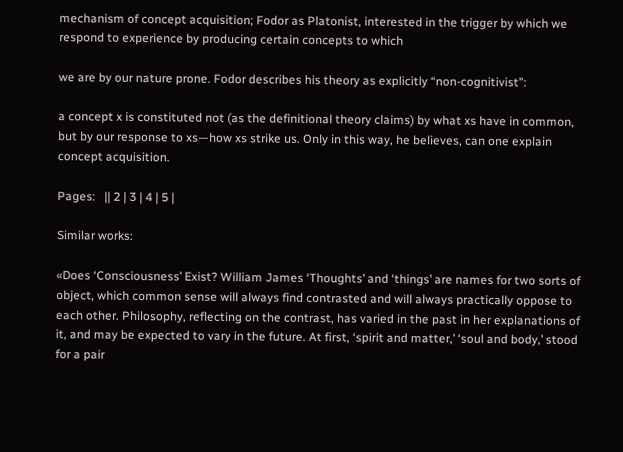mechanism of concept acquisition; Fodor as Platonist, interested in the trigger by which we respond to experience by producing certain concepts to which

we are by our nature prone. Fodor describes his theory as explicitly “non-cognitivist”:

a concept x is constituted not (as the definitional theory claims) by what xs have in common, but by our response to xs—how xs strike us. Only in this way, he believes, can one explain concept acquisition.

Pages:   || 2 | 3 | 4 | 5 |

Similar works:

«Does ‘Consciousness’ Exist? William James ‘Thoughts’ and ‘things’ are names for two sorts of object, which common sense will always find contrasted and will always practically oppose to each other. Philosophy, reflecting on the contrast, has varied in the past in her explanations of it, and may be expected to vary in the future. At first, ‘spirit and matter,’ ‘soul and body,’ stood for a pair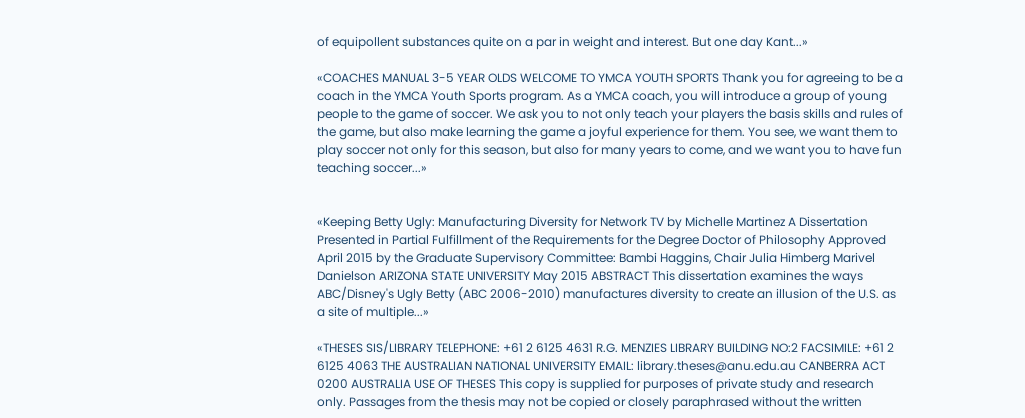of equipollent substances quite on a par in weight and interest. But one day Kant...»

«COACHES MANUAL 3-5 YEAR OLDS WELCOME TO YMCA YOUTH SPORTS Thank you for agreeing to be a coach in the YMCA Youth Sports program. As a YMCA coach, you will introduce a group of young people to the game of soccer. We ask you to not only teach your players the basis skills and rules of the game, but also make learning the game a joyful experience for them. You see, we want them to play soccer not only for this season, but also for many years to come, and we want you to have fun teaching soccer...»


«Keeping Betty Ugly: Manufacturing Diversity for Network TV by Michelle Martinez A Dissertation Presented in Partial Fulfillment of the Requirements for the Degree Doctor of Philosophy Approved April 2015 by the Graduate Supervisory Committee: Bambi Haggins, Chair Julia Himberg Marivel Danielson ARIZONA STATE UNIVERSITY May 2015 ABSTRACT This dissertation examines the ways ABC/Disney's Ugly Betty (ABC 2006-2010) manufactures diversity to create an illusion of the U.S. as a site of multiple...»

«THESES SIS/LIBRARY TELEPHONE: +61 2 6125 4631 R.G. MENZIES LIBRARY BUILDING NO:2 FACSIMILE: +61 2 6125 4063 THE AUSTRALIAN NATIONAL UNIVERSITY EMAIL: library.theses@anu.edu.au CANBERRA ACT 0200 AUSTRALIA USE OF THESES This copy is supplied for purposes of private study and research only. Passages from the thesis may not be copied or closely paraphrased without the written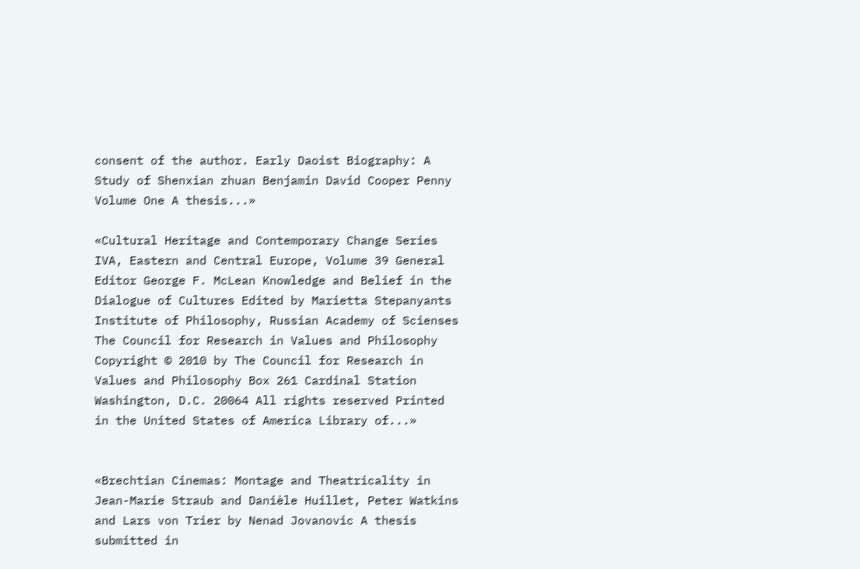consent of the author. Early Daoist Biography: A Study of Shenxian zhuan Benjamin David Cooper Penny Volume One A thesis...»

«Cultural Heritage and Contemporary Change Series IVA, Eastern and Central Europe, Volume 39 General Editor George F. McLean Knowledge and Belief in the Dialogue of Cultures Edited by Marietta Stepanyants Institute of Philosophy, Russian Academy of Scienses The Council for Research in Values and Philosophy Copyright © 2010 by The Council for Research in Values and Philosophy Box 261 Cardinal Station Washington, D.C. 20064 All rights reserved Printed in the United States of America Library of...»


«Brechtian Cinemas: Montage and Theatricality in Jean-Marie Straub and Danièle Huillet, Peter Watkins and Lars von Trier by Nenad Jovanovic A thesis submitted in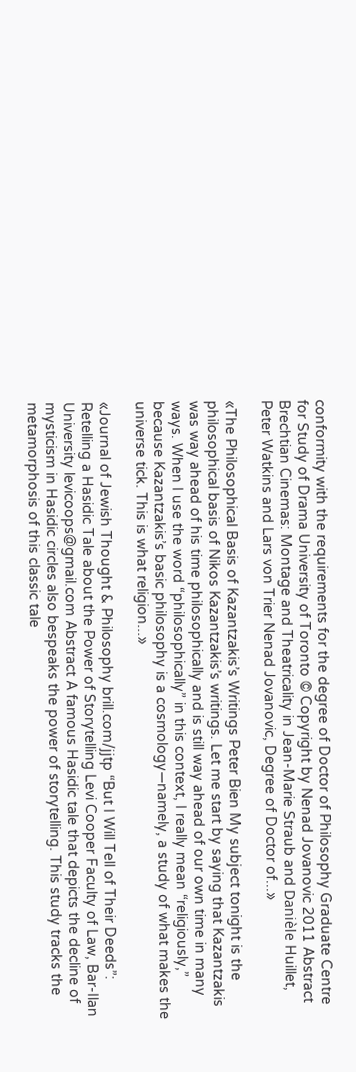conformity with the requirements for the degree of Doctor of Philosophy Graduate Centre for Study of Drama University of Toronto © Copyright by Nenad Jovanovic 2011 Abstract Brechtian Cinemas: Montage and Theatricality in Jean-Marie Straub and Danièle Huillet, Peter Watkins and Lars von Trier Nenad Jovanovic, Degree of Doctor of...»

«The Philosophical Basis of Kazantzakis’s Writings Peter Bien My subject tonight is the philosophical basis of Nikos Kazantzakis’s writings. Let me start by saying that Kazantzakis was way ahead of his time philosophically and is still way ahead of our own time in many ways. When I use the word “philosophically” in this context, I really mean “religiously,” because Kazantzakis’s basic philosophy is a cosmology—namely, a study of what makes the universe tick. This is what religion...»

«Journal of Jewish Thought & Philosophy brill.com/jjtp “But I Will Tell of Their Deeds”: Retelling a Hasidic Tale about the Power of Storytelling Levi Cooper Faculty of Law, Bar-Ilan University levicoops@gmail.com Abstract A famous Hasidic tale that depicts the decline of mysticism in Hasidic circles also bespeaks the power of storytelling. This study tracks the metamorphosis of this classic tale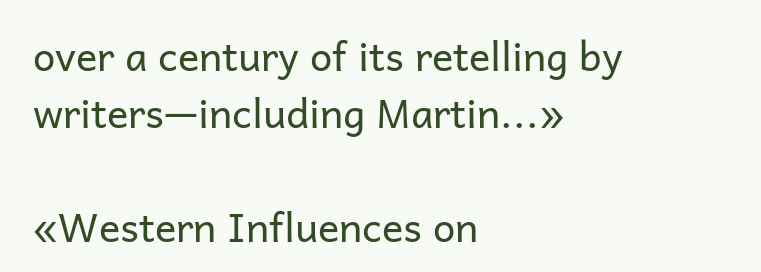over a century of its retelling by writers—including Martin...»

«Western Influences on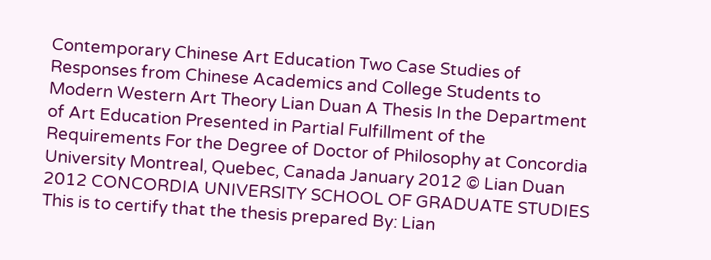Contemporary Chinese Art Education Two Case Studies of Responses from Chinese Academics and College Students to Modern Western Art Theory Lian Duan A Thesis In the Department of Art Education Presented in Partial Fulfillment of the Requirements For the Degree of Doctor of Philosophy at Concordia University Montreal, Quebec, Canada January 2012 © Lian Duan 2012 CONCORDIA UNIVERSITY SCHOOL OF GRADUATE STUDIES This is to certify that the thesis prepared By: Lian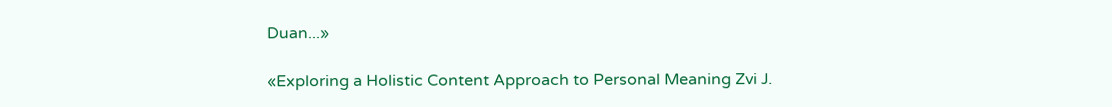Duan...»

«Exploring a Holistic Content Approach to Personal Meaning Zvi J.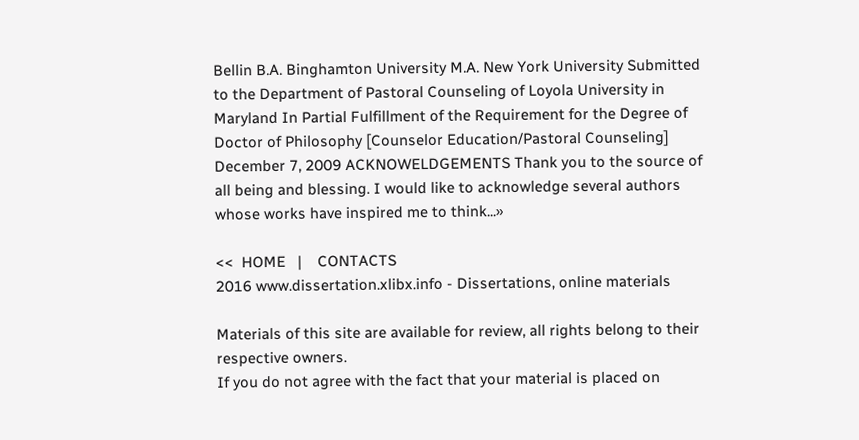Bellin B.A. Binghamton University M.A. New York University Submitted to the Department of Pastoral Counseling of Loyola University in Maryland In Partial Fulfillment of the Requirement for the Degree of Doctor of Philosophy [Counselor Education/Pastoral Counseling] December 7, 2009 ACKNOWELDGEMENTS Thank you to the source of all being and blessing. I would like to acknowledge several authors whose works have inspired me to think...»

<<  HOME   |    CONTACTS
2016 www.dissertation.xlibx.info - Dissertations, online materials

Materials of this site are available for review, all rights belong to their respective owners.
If you do not agree with the fact that your material is placed on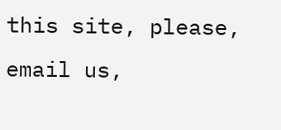this site, please, email us,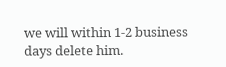we will within 1-2 business days delete him.